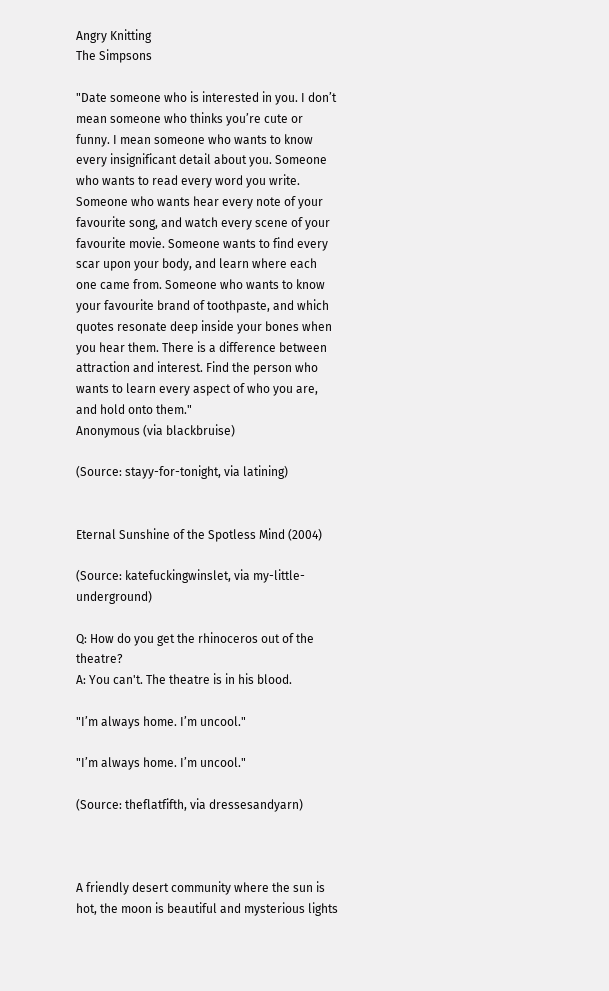Angry Knitting
The Simpsons

"Date someone who is interested in you. I don’t mean someone who thinks you’re cute or funny. I mean someone who wants to know every insignificant detail about you. Someone who wants to read every word you write. Someone who wants hear every note of your favourite song, and watch every scene of your favourite movie. Someone wants to find every scar upon your body, and learn where each one came from. Someone who wants to know your favourite brand of toothpaste, and which quotes resonate deep inside your bones when you hear them. There is a difference between attraction and interest. Find the person who wants to learn every aspect of who you are, and hold onto them."
Anonymous (via blackbruise)

(Source: stayy-for-tonight, via latining)


Eternal Sunshine of the Spotless Mind (2004)

(Source: katefuckingwinslet, via my-little-underground)

Q: How do you get the rhinoceros out of the theatre?
A: You can't. The theatre is in his blood.

"I’m always home. I’m uncool."

"I’m always home. I’m uncool."

(Source: theflatfifth, via dressesandyarn)



A friendly desert community where the sun is hot, the moon is beautiful and mysterious lights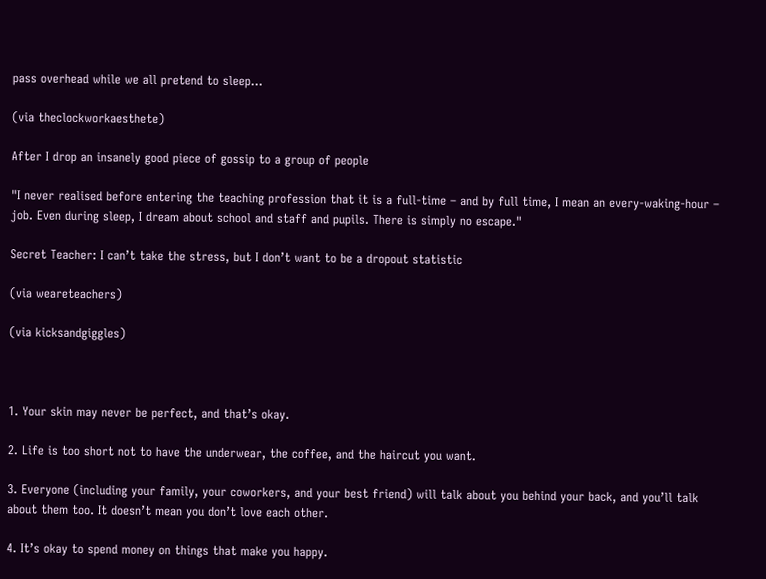pass overhead while we all pretend to sleep…

(via theclockworkaesthete)

After I drop an insanely good piece of gossip to a group of people

"I never realised before entering the teaching profession that it is a full-time – and by full time, I mean an every-waking-hour – job. Even during sleep, I dream about school and staff and pupils. There is simply no escape."

Secret Teacher: I can’t take the stress, but I don’t want to be a dropout statistic

(via weareteachers)

(via kicksandgiggles)



1. Your skin may never be perfect, and that’s okay.

2. Life is too short not to have the underwear, the coffee, and the haircut you want.

3. Everyone (including your family, your coworkers, and your best friend) will talk about you behind your back, and you’ll talk about them too. It doesn’t mean you don’t love each other.

4. It’s okay to spend money on things that make you happy.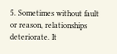5. Sometimes without fault or reason, relationships deteriorate. It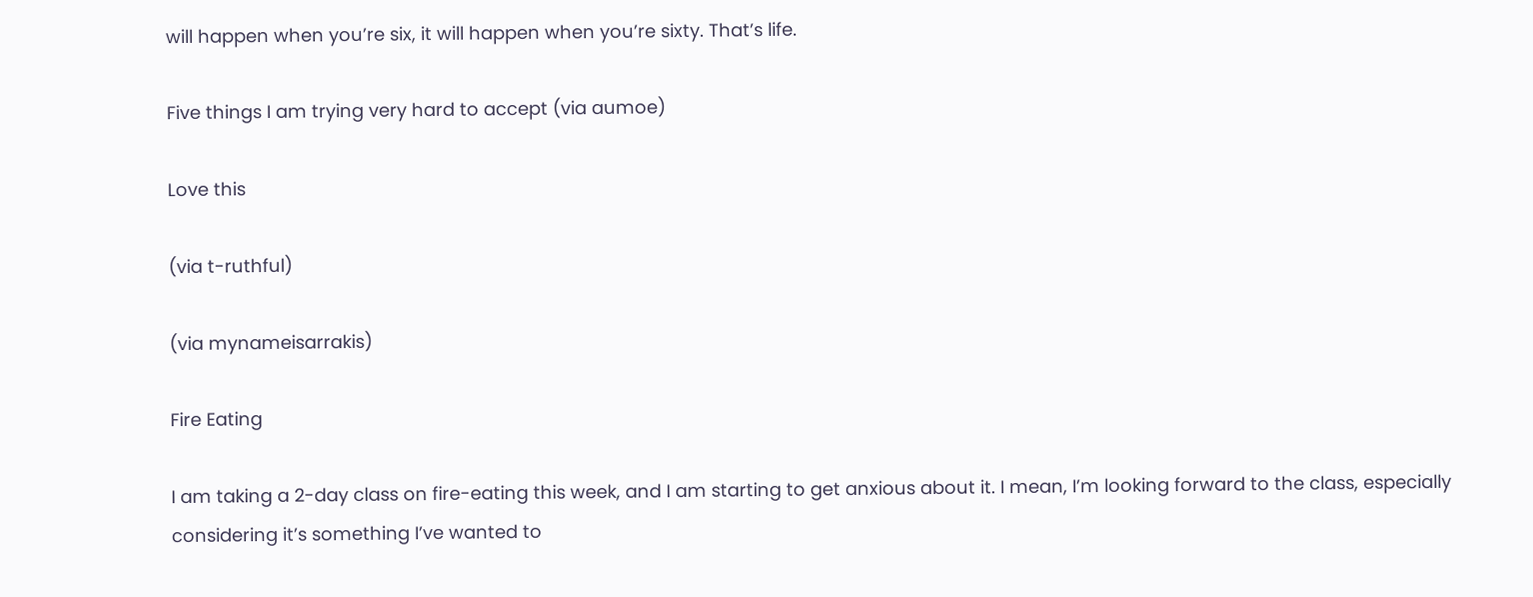will happen when you’re six, it will happen when you’re sixty. That’s life.

Five things I am trying very hard to accept (via aumoe)

Love this

(via t-ruthful)

(via mynameisarrakis)

Fire Eating

I am taking a 2-day class on fire-eating this week, and I am starting to get anxious about it. I mean, I’m looking forward to the class, especially considering it’s something I’ve wanted to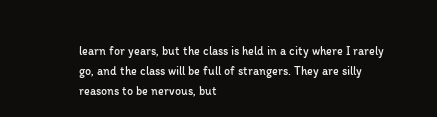learn for years, but the class is held in a city where I rarely go, and the class will be full of strangers. They are silly reasons to be nervous, but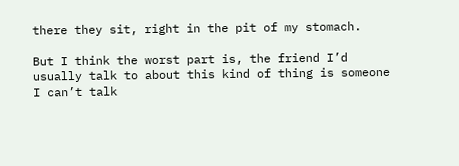there they sit, right in the pit of my stomach.

But I think the worst part is, the friend I’d usually talk to about this kind of thing is someone I can’t talk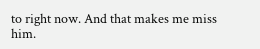to right now. And that makes me miss him.